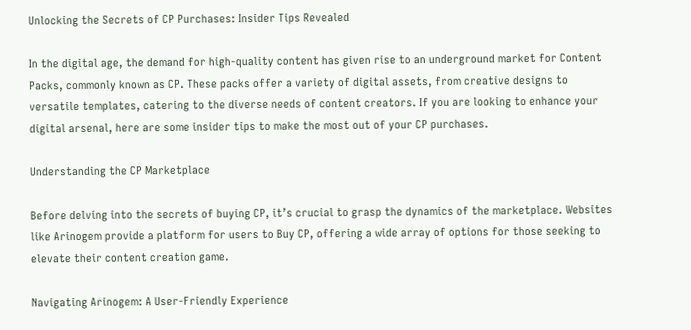Unlocking the Secrets of CP Purchases: Insider Tips Revealed

In the digital age, the demand for high-quality content has given rise to an underground market for Content Packs, commonly known as CP. These packs offer a variety of digital assets, from creative designs to versatile templates, catering to the diverse needs of content creators. If you are looking to enhance your digital arsenal, here are some insider tips to make the most out of your CP purchases.

Understanding the CP Marketplace

Before delving into the secrets of buying CP, it’s crucial to grasp the dynamics of the marketplace. Websites like Arinogem provide a platform for users to Buy CP, offering a wide array of options for those seeking to elevate their content creation game.

Navigating Arinogem: A User-Friendly Experience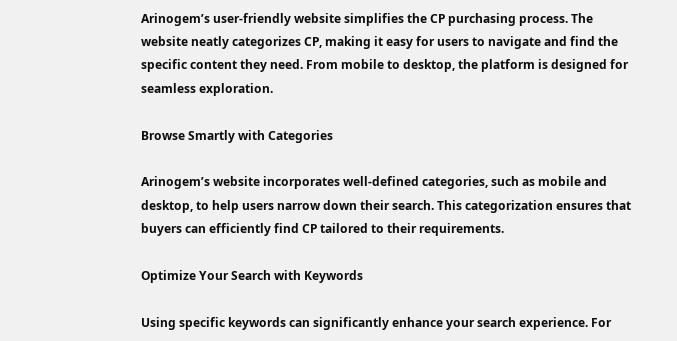Arinogem’s user-friendly website simplifies the CP purchasing process. The website neatly categorizes CP, making it easy for users to navigate and find the specific content they need. From mobile to desktop, the platform is designed for seamless exploration.

Browse Smartly with Categories

Arinogem’s website incorporates well-defined categories, such as mobile and desktop, to help users narrow down their search. This categorization ensures that buyers can efficiently find CP tailored to their requirements.

Optimize Your Search with Keywords

Using specific keywords can significantly enhance your search experience. For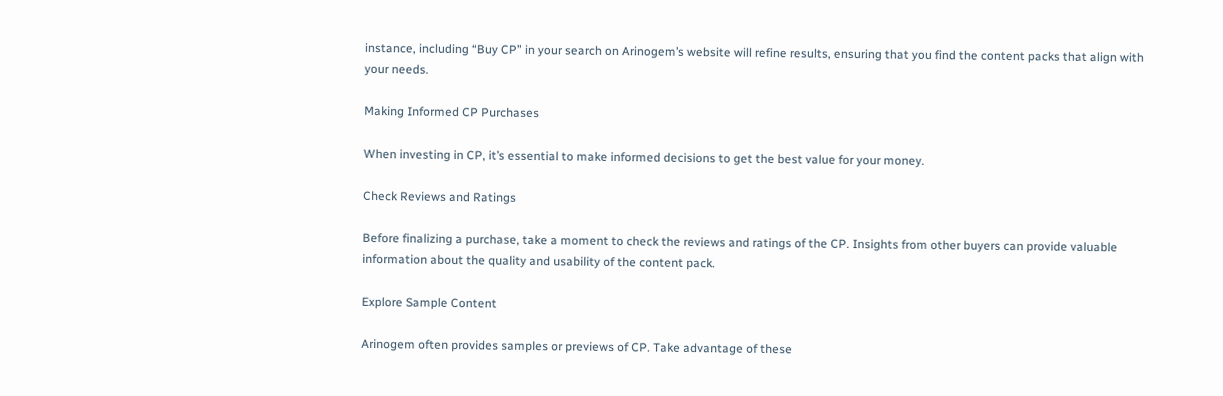instance, including “Buy CP” in your search on Arinogem’s website will refine results, ensuring that you find the content packs that align with your needs.

Making Informed CP Purchases

When investing in CP, it’s essential to make informed decisions to get the best value for your money.

Check Reviews and Ratings

Before finalizing a purchase, take a moment to check the reviews and ratings of the CP. Insights from other buyers can provide valuable information about the quality and usability of the content pack.

Explore Sample Content

Arinogem often provides samples or previews of CP. Take advantage of these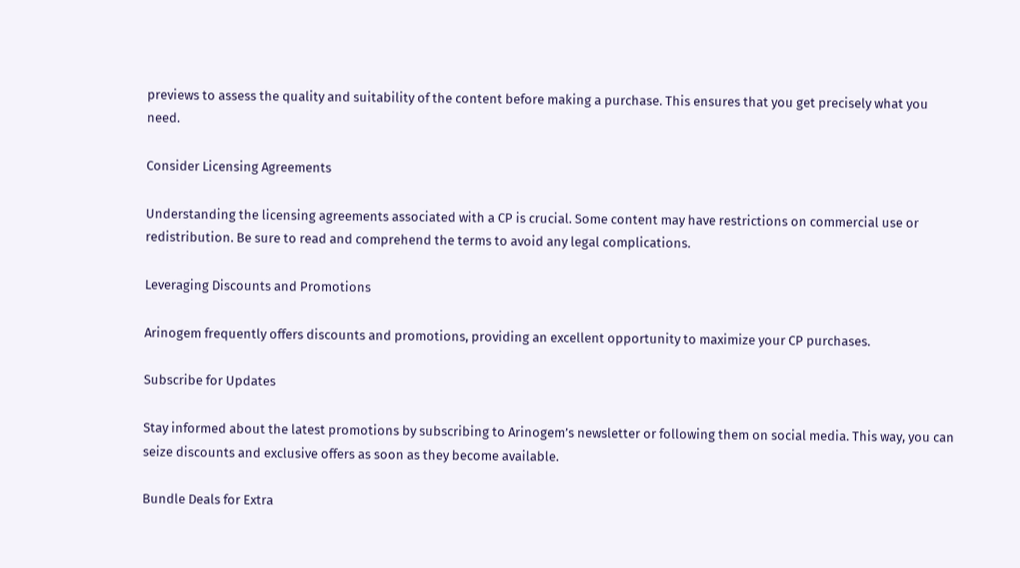previews to assess the quality and suitability of the content before making a purchase. This ensures that you get precisely what you need.

Consider Licensing Agreements

Understanding the licensing agreements associated with a CP is crucial. Some content may have restrictions on commercial use or redistribution. Be sure to read and comprehend the terms to avoid any legal complications.

Leveraging Discounts and Promotions

Arinogem frequently offers discounts and promotions, providing an excellent opportunity to maximize your CP purchases.

Subscribe for Updates

Stay informed about the latest promotions by subscribing to Arinogem’s newsletter or following them on social media. This way, you can seize discounts and exclusive offers as soon as they become available.

Bundle Deals for Extra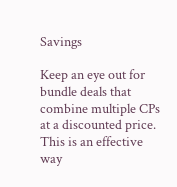Savings

Keep an eye out for bundle deals that combine multiple CPs at a discounted price. This is an effective way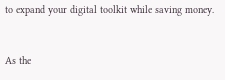to expand your digital toolkit while saving money.


As the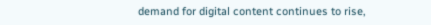demand for digital content continues to rise,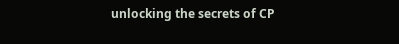unlocking the secrets of CP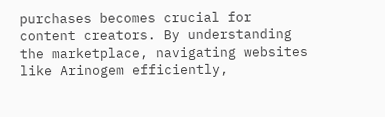purchases becomes crucial for content creators. By understanding the marketplace, navigating websites like Arinogem efficiently,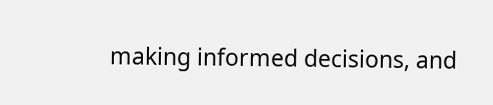making informed decisions, and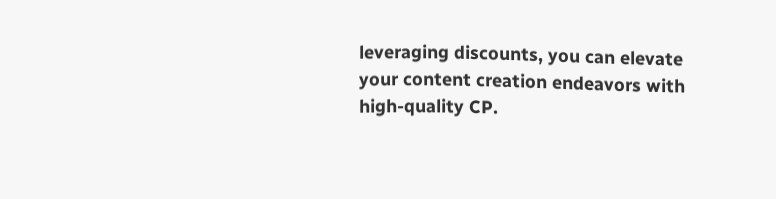leveraging discounts, you can elevate your content creation endeavors with high-quality CP.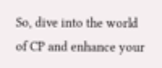So, dive into the world of CP and enhance your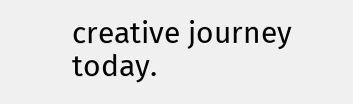creative journey today.